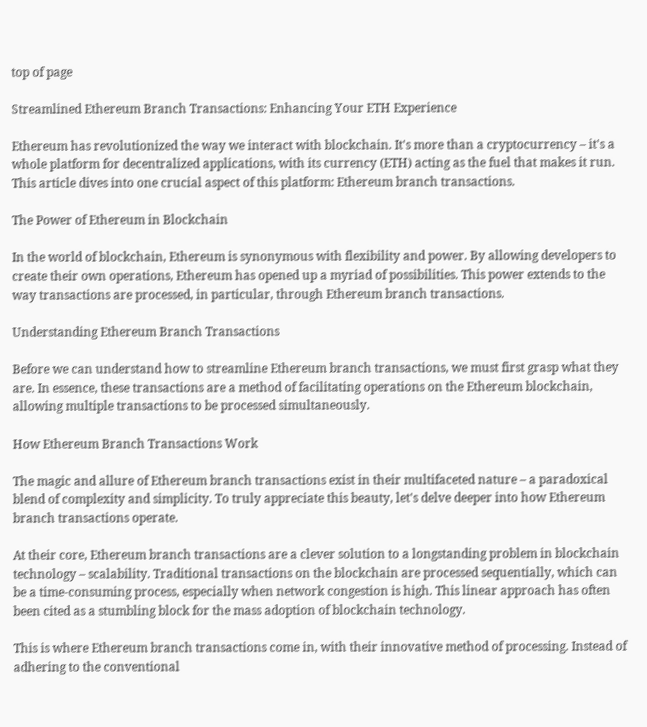top of page

Streamlined Ethereum Branch Transactions: Enhancing Your ETH Experience

Ethereum has revolutionized the way we interact with blockchain. It's more than a cryptocurrency – it's a whole platform for decentralized applications, with its currency (ETH) acting as the fuel that makes it run. This article dives into one crucial aspect of this platform: Ethereum branch transactions.

The Power of Ethereum in Blockchain

In the world of blockchain, Ethereum is synonymous with flexibility and power. By allowing developers to create their own operations, Ethereum has opened up a myriad of possibilities. This power extends to the way transactions are processed, in particular, through Ethereum branch transactions.

Understanding Ethereum Branch Transactions

Before we can understand how to streamline Ethereum branch transactions, we must first grasp what they are. In essence, these transactions are a method of facilitating operations on the Ethereum blockchain, allowing multiple transactions to be processed simultaneously.

How Ethereum Branch Transactions Work

The magic and allure of Ethereum branch transactions exist in their multifaceted nature – a paradoxical blend of complexity and simplicity. To truly appreciate this beauty, let's delve deeper into how Ethereum branch transactions operate.

At their core, Ethereum branch transactions are a clever solution to a longstanding problem in blockchain technology – scalability. Traditional transactions on the blockchain are processed sequentially, which can be a time-consuming process, especially when network congestion is high. This linear approach has often been cited as a stumbling block for the mass adoption of blockchain technology.

This is where Ethereum branch transactions come in, with their innovative method of processing. Instead of adhering to the conventional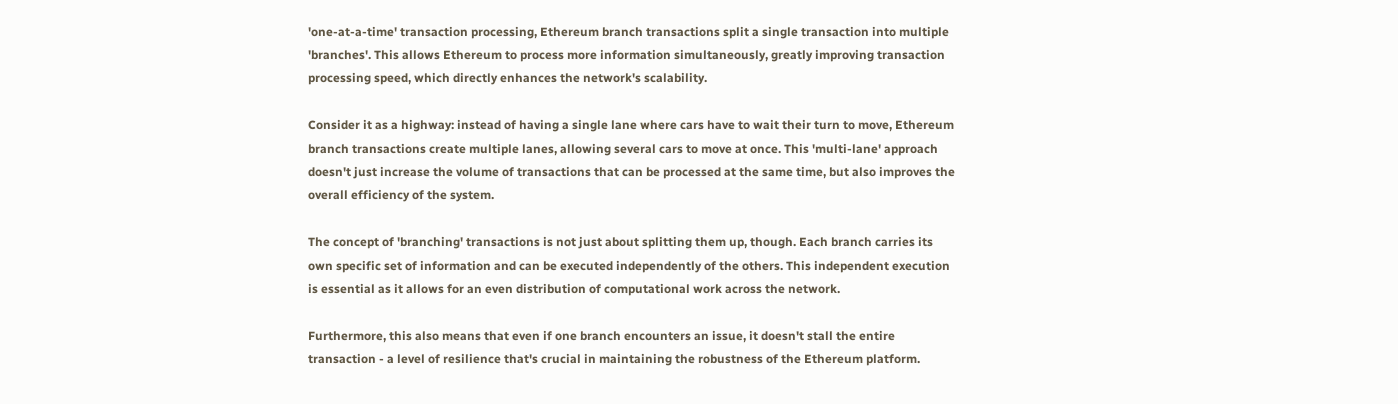'one-at-a-time' transaction processing, Ethereum branch transactions split a single transaction into multiple 'branches'. This allows Ethereum to process more information simultaneously, greatly improving transaction processing speed, which directly enhances the network's scalability.

Consider it as a highway: instead of having a single lane where cars have to wait their turn to move, Ethereum branch transactions create multiple lanes, allowing several cars to move at once. This 'multi-lane' approach doesn't just increase the volume of transactions that can be processed at the same time, but also improves the overall efficiency of the system.

The concept of 'branching' transactions is not just about splitting them up, though. Each branch carries its own specific set of information and can be executed independently of the others. This independent execution is essential as it allows for an even distribution of computational work across the network.

Furthermore, this also means that even if one branch encounters an issue, it doesn't stall the entire transaction - a level of resilience that's crucial in maintaining the robustness of the Ethereum platform.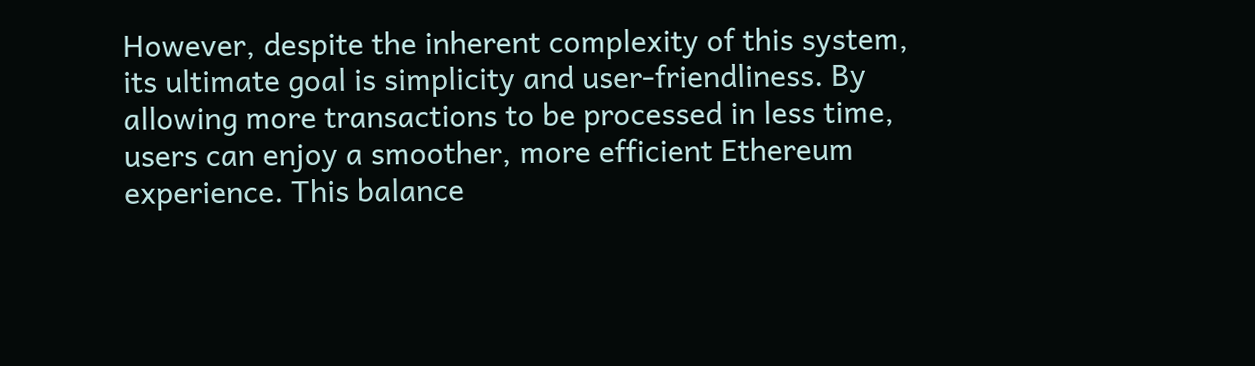However, despite the inherent complexity of this system, its ultimate goal is simplicity and user-friendliness. By allowing more transactions to be processed in less time, users can enjoy a smoother, more efficient Ethereum experience. This balance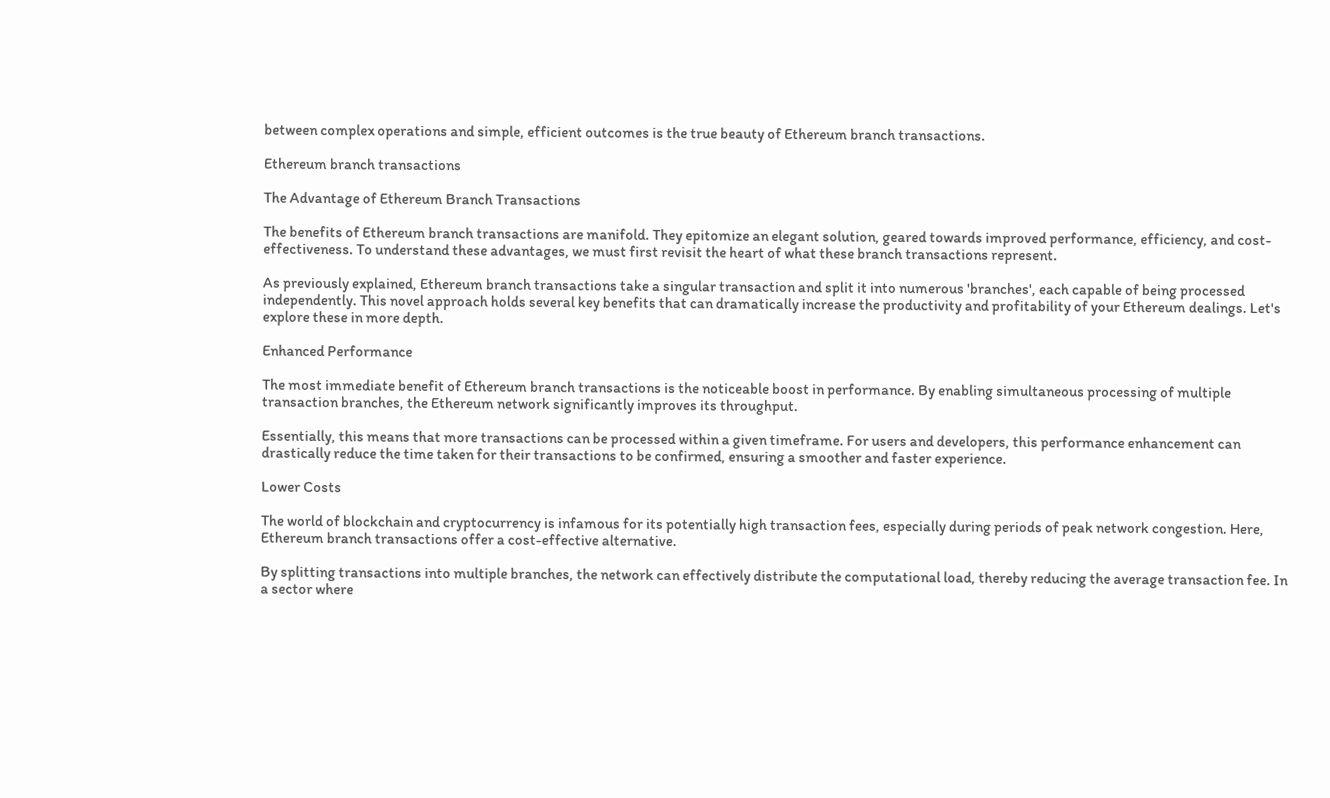between complex operations and simple, efficient outcomes is the true beauty of Ethereum branch transactions.

Ethereum branch transactions

The Advantage of Ethereum Branch Transactions

The benefits of Ethereum branch transactions are manifold. They epitomize an elegant solution, geared towards improved performance, efficiency, and cost-effectiveness. To understand these advantages, we must first revisit the heart of what these branch transactions represent.

As previously explained, Ethereum branch transactions take a singular transaction and split it into numerous 'branches', each capable of being processed independently. This novel approach holds several key benefits that can dramatically increase the productivity and profitability of your Ethereum dealings. Let's explore these in more depth.

Enhanced Performance

The most immediate benefit of Ethereum branch transactions is the noticeable boost in performance. By enabling simultaneous processing of multiple transaction branches, the Ethereum network significantly improves its throughput.

Essentially, this means that more transactions can be processed within a given timeframe. For users and developers, this performance enhancement can drastically reduce the time taken for their transactions to be confirmed, ensuring a smoother and faster experience.

Lower Costs

The world of blockchain and cryptocurrency is infamous for its potentially high transaction fees, especially during periods of peak network congestion. Here, Ethereum branch transactions offer a cost-effective alternative.

By splitting transactions into multiple branches, the network can effectively distribute the computational load, thereby reducing the average transaction fee. In a sector where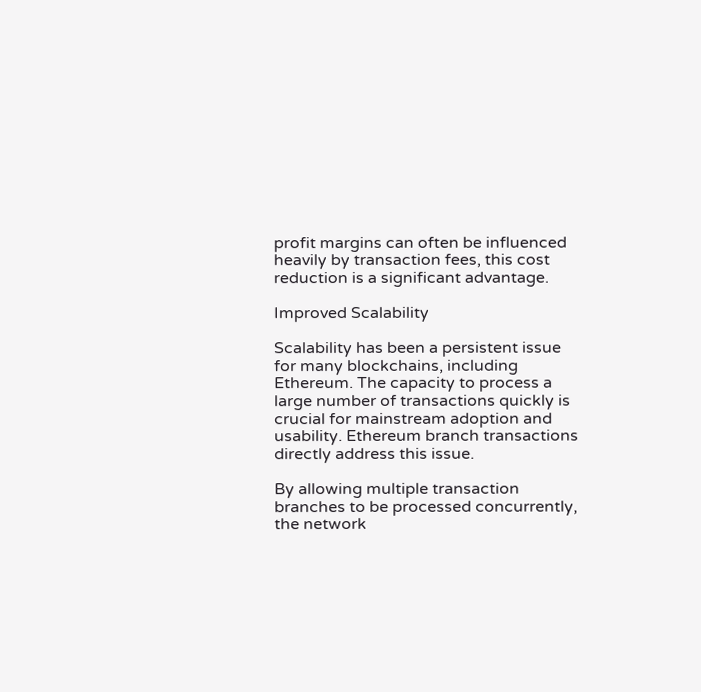profit margins can often be influenced heavily by transaction fees, this cost reduction is a significant advantage.

Improved Scalability

Scalability has been a persistent issue for many blockchains, including Ethereum. The capacity to process a large number of transactions quickly is crucial for mainstream adoption and usability. Ethereum branch transactions directly address this issue.

By allowing multiple transaction branches to be processed concurrently, the network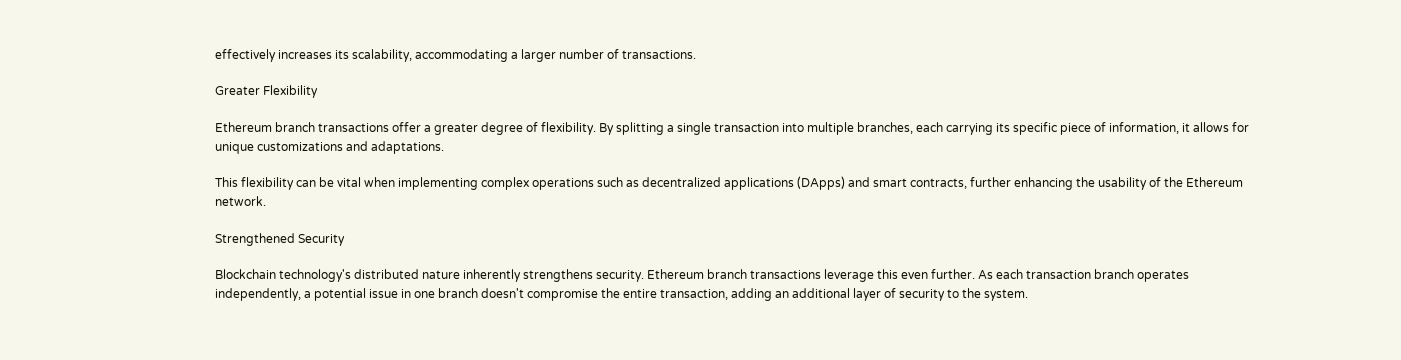effectively increases its scalability, accommodating a larger number of transactions.

Greater Flexibility

Ethereum branch transactions offer a greater degree of flexibility. By splitting a single transaction into multiple branches, each carrying its specific piece of information, it allows for unique customizations and adaptations.

This flexibility can be vital when implementing complex operations such as decentralized applications (DApps) and smart contracts, further enhancing the usability of the Ethereum network.

Strengthened Security

Blockchain technology's distributed nature inherently strengthens security. Ethereum branch transactions leverage this even further. As each transaction branch operates independently, a potential issue in one branch doesn't compromise the entire transaction, adding an additional layer of security to the system.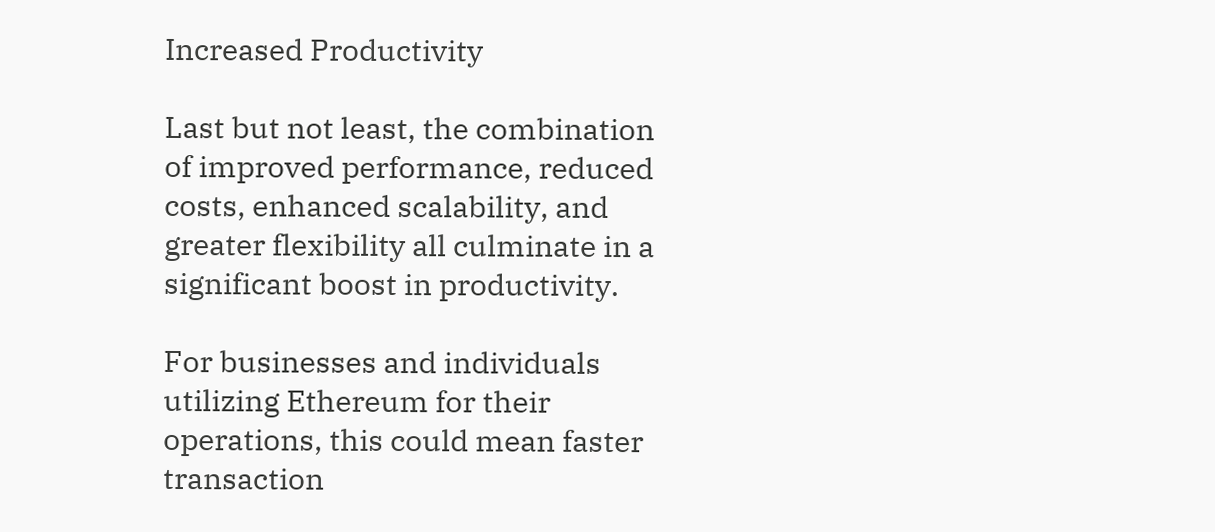Increased Productivity

Last but not least, the combination of improved performance, reduced costs, enhanced scalability, and greater flexibility all culminate in a significant boost in productivity.

For businesses and individuals utilizing Ethereum for their operations, this could mean faster transaction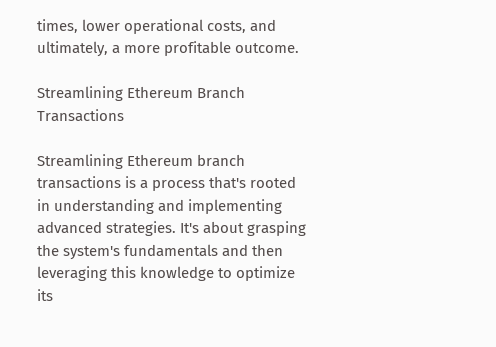times, lower operational costs, and ultimately, a more profitable outcome.

Streamlining Ethereum Branch Transactions

Streamlining Ethereum branch transactions is a process that's rooted in understanding and implementing advanced strategies. It's about grasping the system's fundamentals and then leveraging this knowledge to optimize its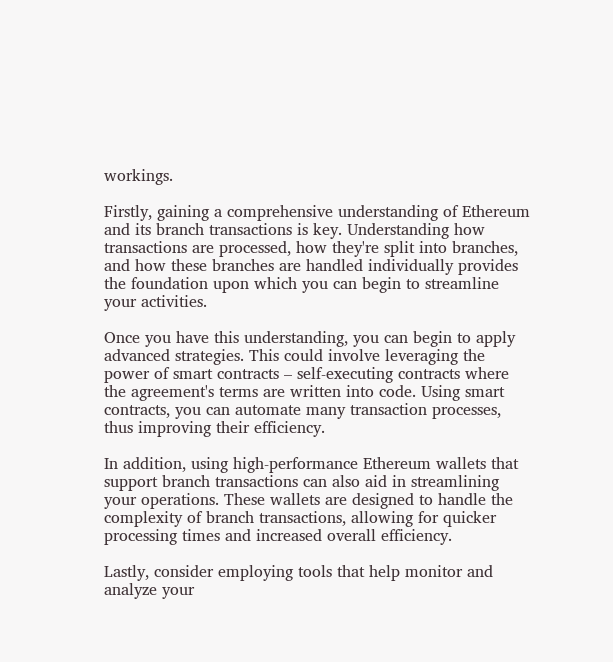workings.

Firstly, gaining a comprehensive understanding of Ethereum and its branch transactions is key. Understanding how transactions are processed, how they're split into branches, and how these branches are handled individually provides the foundation upon which you can begin to streamline your activities.

Once you have this understanding, you can begin to apply advanced strategies. This could involve leveraging the power of smart contracts – self-executing contracts where the agreement's terms are written into code. Using smart contracts, you can automate many transaction processes, thus improving their efficiency.

In addition, using high-performance Ethereum wallets that support branch transactions can also aid in streamlining your operations. These wallets are designed to handle the complexity of branch transactions, allowing for quicker processing times and increased overall efficiency.

Lastly, consider employing tools that help monitor and analyze your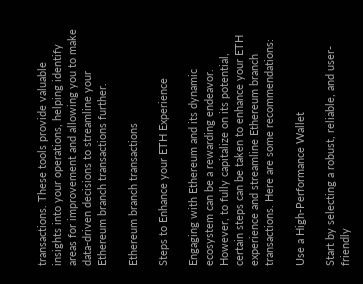transactions. These tools provide valuable insights into your operations, helping identify areas for improvement and allowing you to make data-driven decisions to streamline your Ethereum branch transactions further.

Ethereum branch transactions

Steps to Enhance your ETH Experience

Engaging with Ethereum and its dynamic ecosystem can be a rewarding endeavor. However, to fully capitalize on its potential, certain steps can be taken to enhance your ETH experience and streamline Ethereum branch transactions. Here are some recommendations:

Use a High-Performance Wallet

Start by selecting a robust, reliable, and user-friendly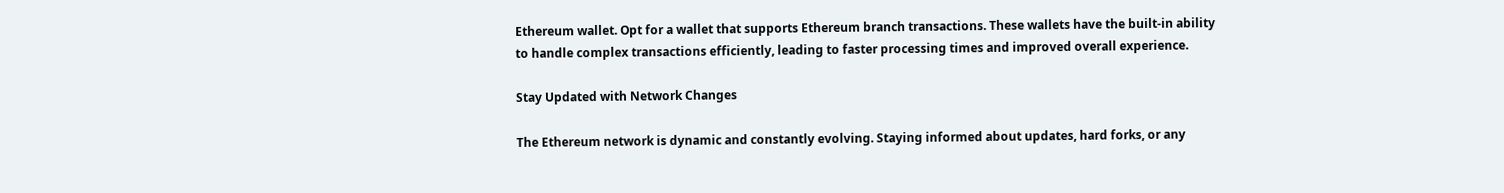Ethereum wallet. Opt for a wallet that supports Ethereum branch transactions. These wallets have the built-in ability to handle complex transactions efficiently, leading to faster processing times and improved overall experience.

Stay Updated with Network Changes

The Ethereum network is dynamic and constantly evolving. Staying informed about updates, hard forks, or any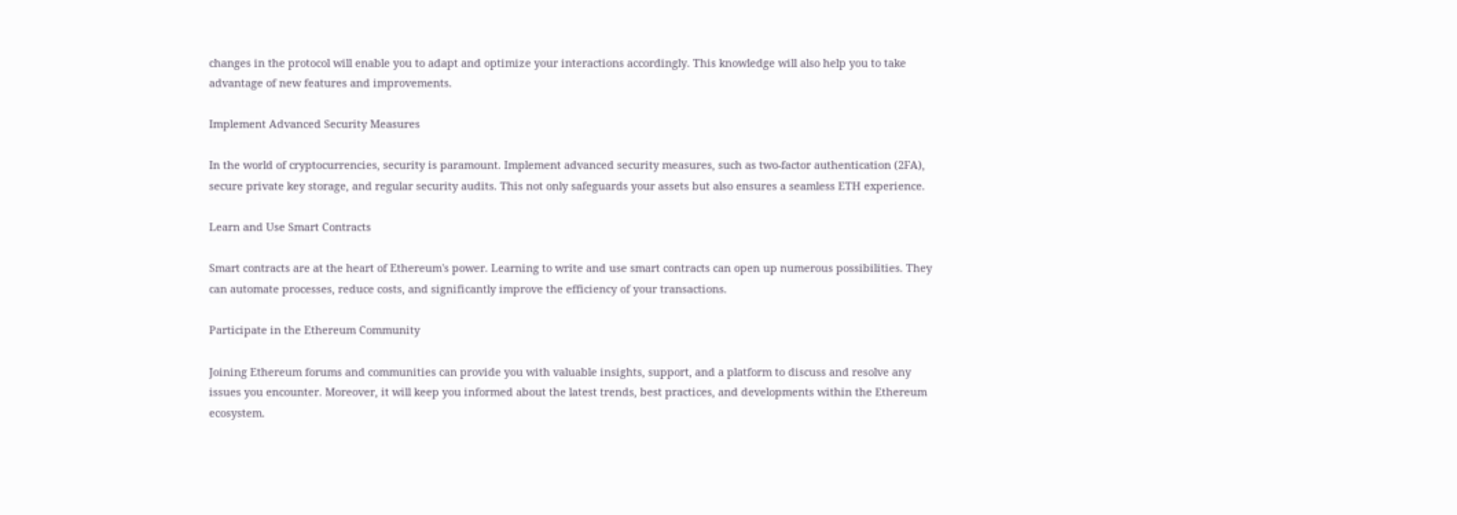changes in the protocol will enable you to adapt and optimize your interactions accordingly. This knowledge will also help you to take advantage of new features and improvements.

Implement Advanced Security Measures

In the world of cryptocurrencies, security is paramount. Implement advanced security measures, such as two-factor authentication (2FA), secure private key storage, and regular security audits. This not only safeguards your assets but also ensures a seamless ETH experience.

Learn and Use Smart Contracts

Smart contracts are at the heart of Ethereum's power. Learning to write and use smart contracts can open up numerous possibilities. They can automate processes, reduce costs, and significantly improve the efficiency of your transactions.

Participate in the Ethereum Community

Joining Ethereum forums and communities can provide you with valuable insights, support, and a platform to discuss and resolve any issues you encounter. Moreover, it will keep you informed about the latest trends, best practices, and developments within the Ethereum ecosystem.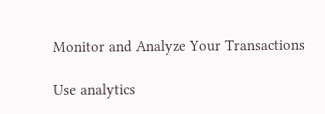Monitor and Analyze Your Transactions

Use analytics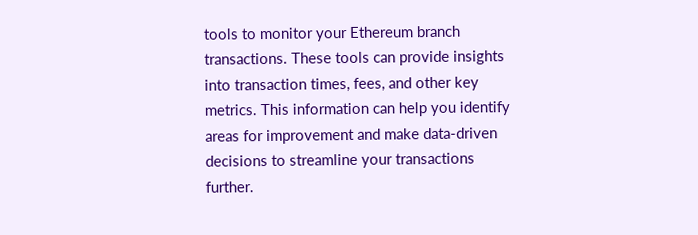tools to monitor your Ethereum branch transactions. These tools can provide insights into transaction times, fees, and other key metrics. This information can help you identify areas for improvement and make data-driven decisions to streamline your transactions further.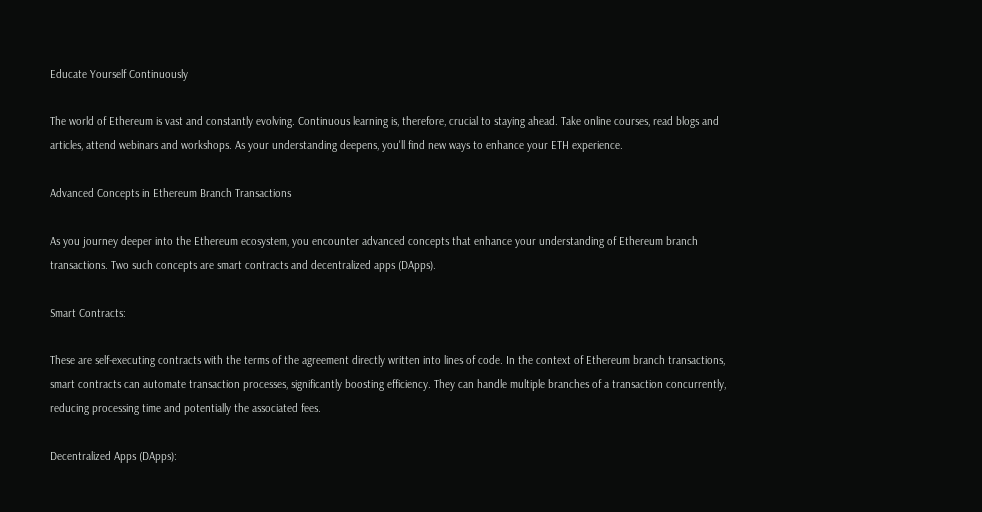Educate Yourself Continuously

The world of Ethereum is vast and constantly evolving. Continuous learning is, therefore, crucial to staying ahead. Take online courses, read blogs and articles, attend webinars and workshops. As your understanding deepens, you'll find new ways to enhance your ETH experience.

Advanced Concepts in Ethereum Branch Transactions

As you journey deeper into the Ethereum ecosystem, you encounter advanced concepts that enhance your understanding of Ethereum branch transactions. Two such concepts are smart contracts and decentralized apps (DApps).

Smart Contracts:

These are self-executing contracts with the terms of the agreement directly written into lines of code. In the context of Ethereum branch transactions, smart contracts can automate transaction processes, significantly boosting efficiency. They can handle multiple branches of a transaction concurrently, reducing processing time and potentially the associated fees.

Decentralized Apps (DApps):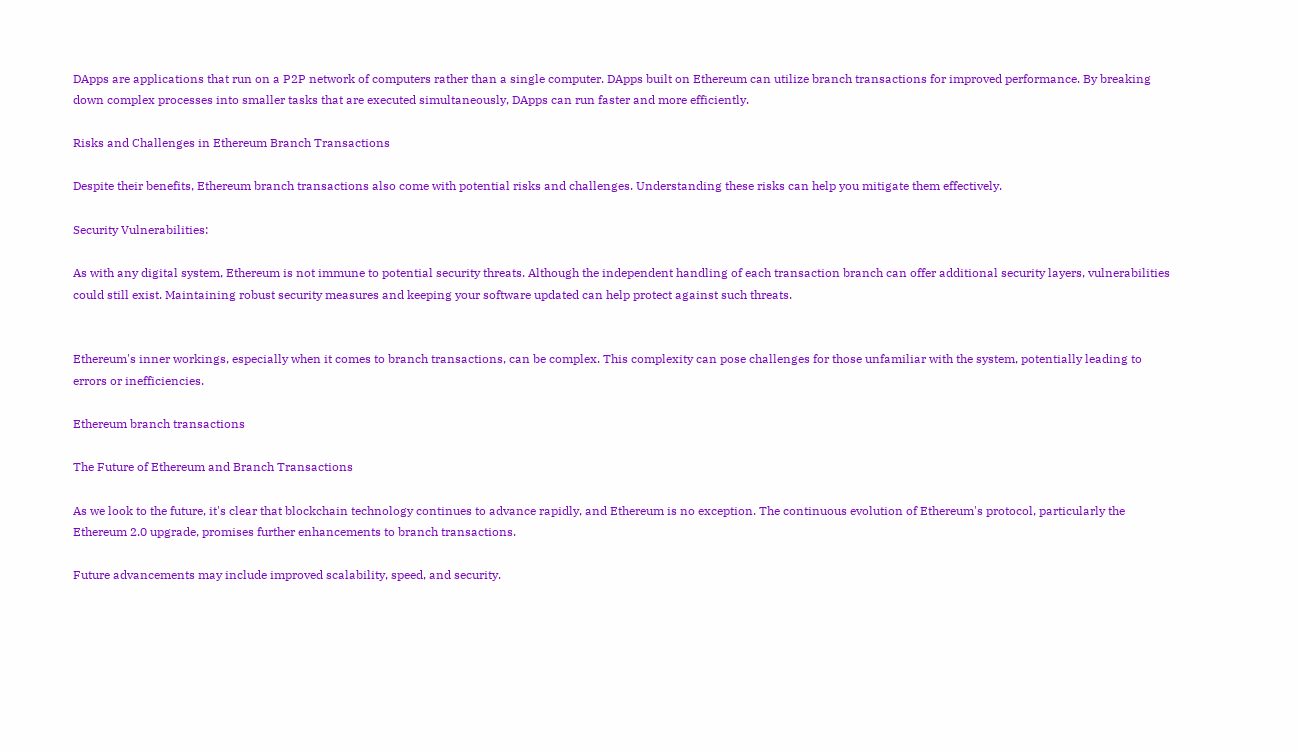DApps are applications that run on a P2P network of computers rather than a single computer. DApps built on Ethereum can utilize branch transactions for improved performance. By breaking down complex processes into smaller tasks that are executed simultaneously, DApps can run faster and more efficiently.

Risks and Challenges in Ethereum Branch Transactions

Despite their benefits, Ethereum branch transactions also come with potential risks and challenges. Understanding these risks can help you mitigate them effectively.

Security Vulnerabilities:

As with any digital system, Ethereum is not immune to potential security threats. Although the independent handling of each transaction branch can offer additional security layers, vulnerabilities could still exist. Maintaining robust security measures and keeping your software updated can help protect against such threats.


Ethereum's inner workings, especially when it comes to branch transactions, can be complex. This complexity can pose challenges for those unfamiliar with the system, potentially leading to errors or inefficiencies.

Ethereum branch transactions

The Future of Ethereum and Branch Transactions

As we look to the future, it's clear that blockchain technology continues to advance rapidly, and Ethereum is no exception. The continuous evolution of Ethereum's protocol, particularly the Ethereum 2.0 upgrade, promises further enhancements to branch transactions.

Future advancements may include improved scalability, speed, and security.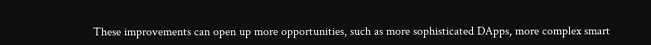These improvements can open up more opportunities, such as more sophisticated DApps, more complex smart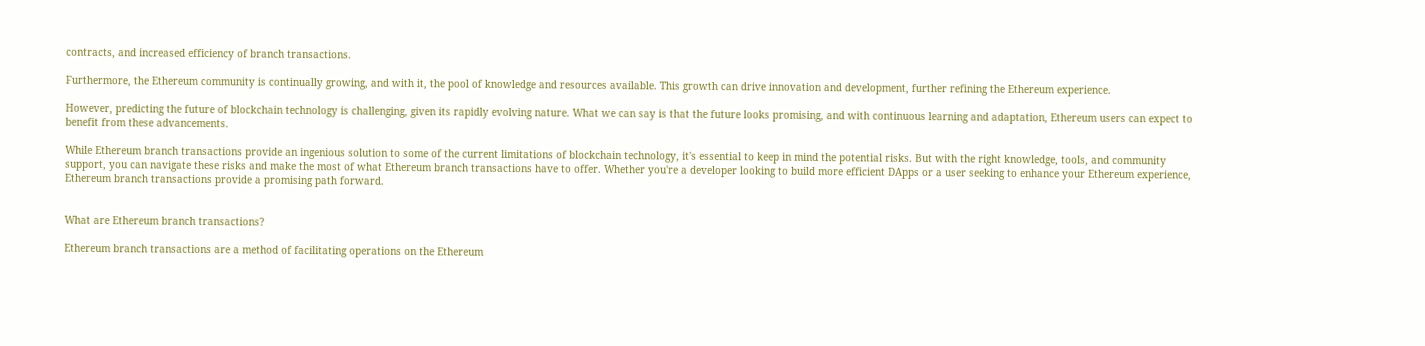contracts, and increased efficiency of branch transactions.

Furthermore, the Ethereum community is continually growing, and with it, the pool of knowledge and resources available. This growth can drive innovation and development, further refining the Ethereum experience.

However, predicting the future of blockchain technology is challenging, given its rapidly evolving nature. What we can say is that the future looks promising, and with continuous learning and adaptation, Ethereum users can expect to benefit from these advancements.

While Ethereum branch transactions provide an ingenious solution to some of the current limitations of blockchain technology, it's essential to keep in mind the potential risks. But with the right knowledge, tools, and community support, you can navigate these risks and make the most of what Ethereum branch transactions have to offer. Whether you're a developer looking to build more efficient DApps or a user seeking to enhance your Ethereum experience, Ethereum branch transactions provide a promising path forward.


What are Ethereum branch transactions?

Ethereum branch transactions are a method of facilitating operations on the Ethereum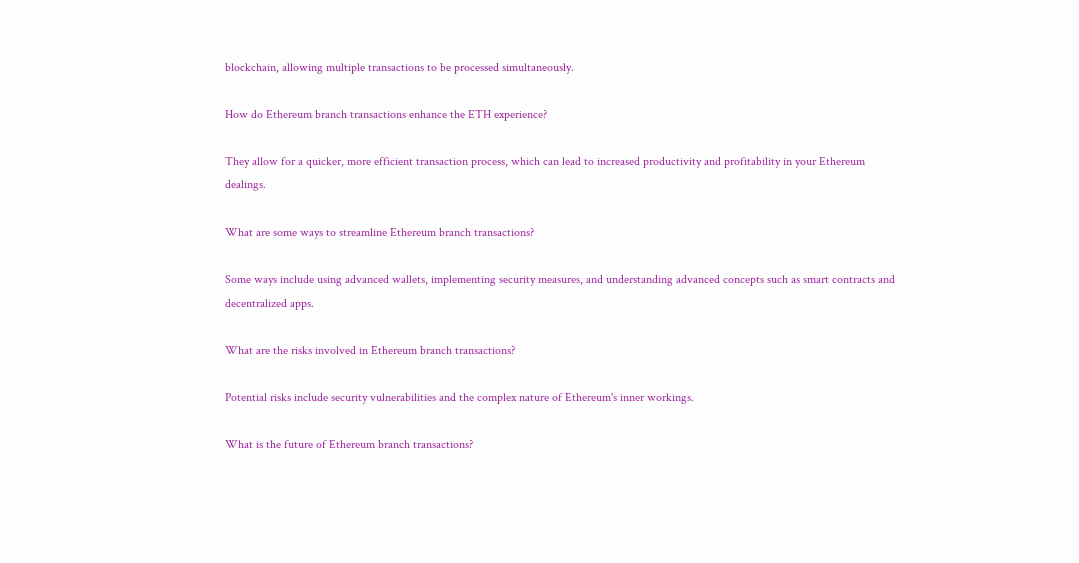blockchain, allowing multiple transactions to be processed simultaneously.

How do Ethereum branch transactions enhance the ETH experience?

They allow for a quicker, more efficient transaction process, which can lead to increased productivity and profitability in your Ethereum dealings.

What are some ways to streamline Ethereum branch transactions?

Some ways include using advanced wallets, implementing security measures, and understanding advanced concepts such as smart contracts and decentralized apps.

What are the risks involved in Ethereum branch transactions?

Potential risks include security vulnerabilities and the complex nature of Ethereum's inner workings.

What is the future of Ethereum branch transactions?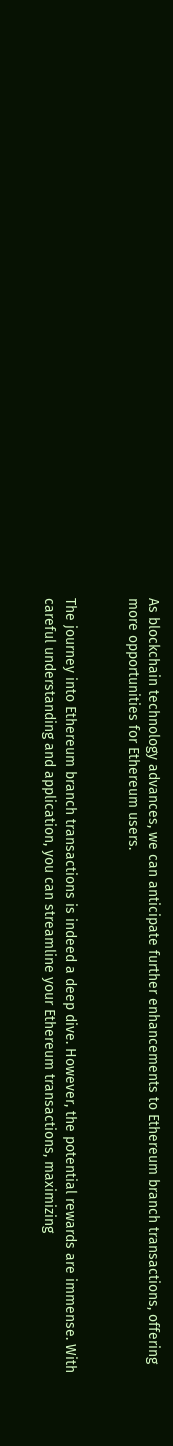As blockchain technology advances, we can anticipate further enhancements to Ethereum branch transactions, offering more opportunities for Ethereum users.


The journey into Ethereum branch transactions is indeed a deep dive. However, the potential rewards are immense. With careful understanding and application, you can streamline your Ethereum transactions, maximizing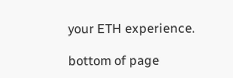your ETH experience.

bottom of page